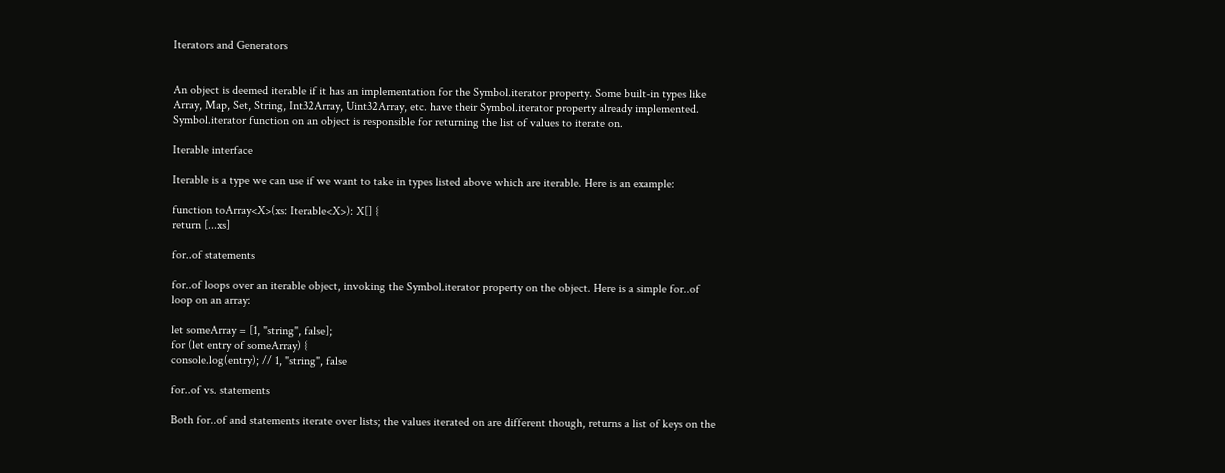Iterators and Generators


An object is deemed iterable if it has an implementation for the Symbol.iterator property. Some built-in types like Array, Map, Set, String, Int32Array, Uint32Array, etc. have their Symbol.iterator property already implemented. Symbol.iterator function on an object is responsible for returning the list of values to iterate on.

Iterable interface

Iterable is a type we can use if we want to take in types listed above which are iterable. Here is an example:

function toArray<X>(xs: Iterable<X>): X[] {
return [...xs]

for..of statements

for..of loops over an iterable object, invoking the Symbol.iterator property on the object. Here is a simple for..of loop on an array:

let someArray = [1, "string", false];
for (let entry of someArray) {
console.log(entry); // 1, "string", false

for..of vs. statements

Both for..of and statements iterate over lists; the values iterated on are different though, returns a list of keys on the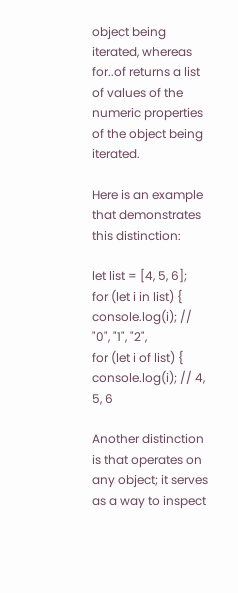object being iterated, whereas for..of returns a list of values of the numeric properties of the object being iterated.

Here is an example that demonstrates this distinction:

let list = [4, 5, 6];
for (let i in list) {
console.log(i); // "0", "1", "2",
for (let i of list) {
console.log(i); // 4, 5, 6

Another distinction is that operates on any object; it serves as a way to inspect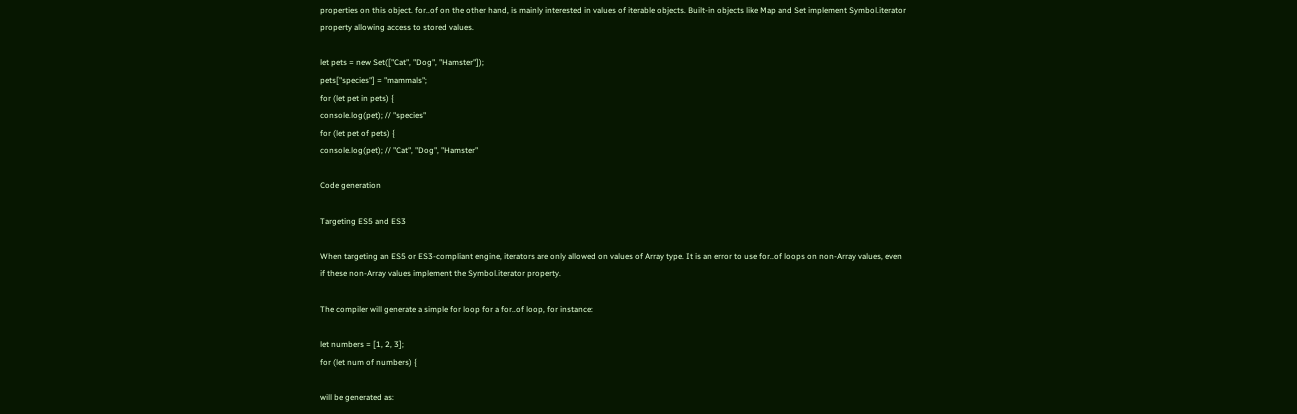properties on this object. for..of on the other hand, is mainly interested in values of iterable objects. Built-in objects like Map and Set implement Symbol.iterator property allowing access to stored values.

let pets = new Set(["Cat", "Dog", "Hamster"]);
pets["species"] = "mammals";
for (let pet in pets) {
console.log(pet); // "species"
for (let pet of pets) {
console.log(pet); // "Cat", "Dog", "Hamster"

Code generation

Targeting ES5 and ES3

When targeting an ES5 or ES3-compliant engine, iterators are only allowed on values of Array type. It is an error to use for..of loops on non-Array values, even if these non-Array values implement the Symbol.iterator property.

The compiler will generate a simple for loop for a for..of loop, for instance:

let numbers = [1, 2, 3];
for (let num of numbers) {

will be generated as: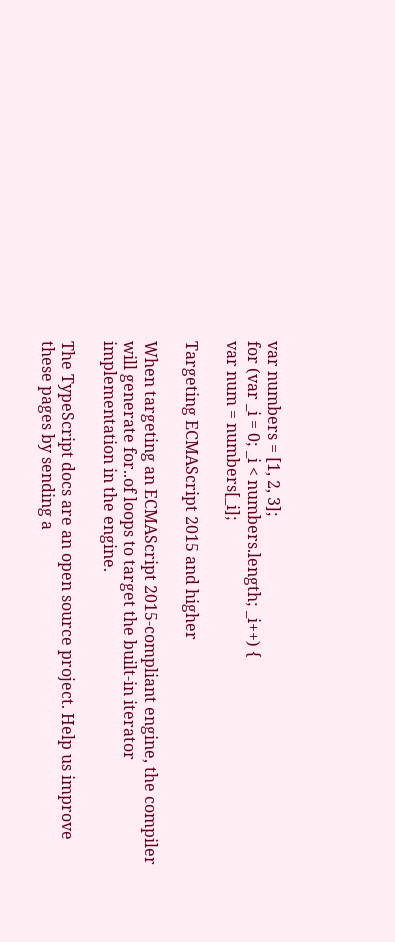var numbers = [1, 2, 3];
for (var _i = 0; _i < numbers.length; _i++) {
var num = numbers[_i];

Targeting ECMAScript 2015 and higher

When targeting an ECMAScript 2015-compliant engine, the compiler will generate for..of loops to target the built-in iterator implementation in the engine.

The TypeScript docs are an open source project. Help us improve these pages by sending a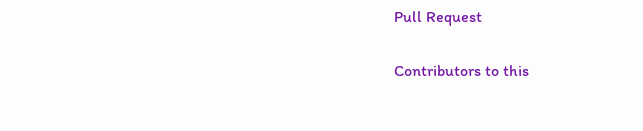Pull Request

Contributors to this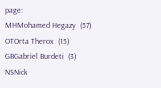page:
MHMohamed Hegazy  (57)
OTOrta Therox  (15)
GBGabriel Burdeti  (3)
NSNick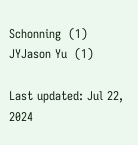Schonning  (1)
JYJason Yu  (1)

Last updated: Jul 22, 2024